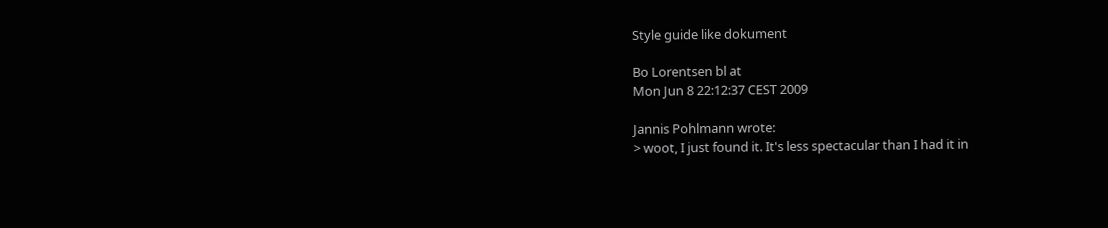Style guide like dokument

Bo Lorentsen bl at
Mon Jun 8 22:12:37 CEST 2009

Jannis Pohlmann wrote:
> woot, I just found it. It's less spectacular than I had it in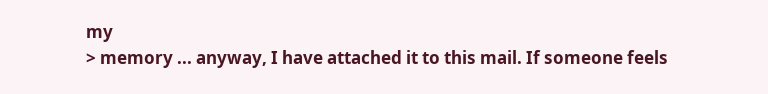my
> memory ... anyway, I have attached it to this mail. If someone feels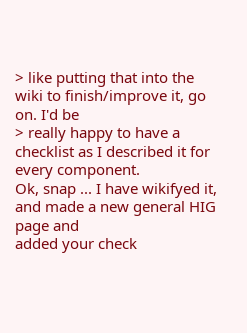> like putting that into the wiki to finish/improve it, go on. I'd be
> really happy to have a checklist as I described it for every component.
Ok, snap ... I have wikifyed it, and made a new general HIG page and
added your check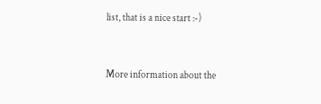list, that is a nice start :-)


More information about the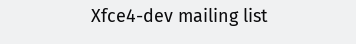Xfce4-dev mailing list